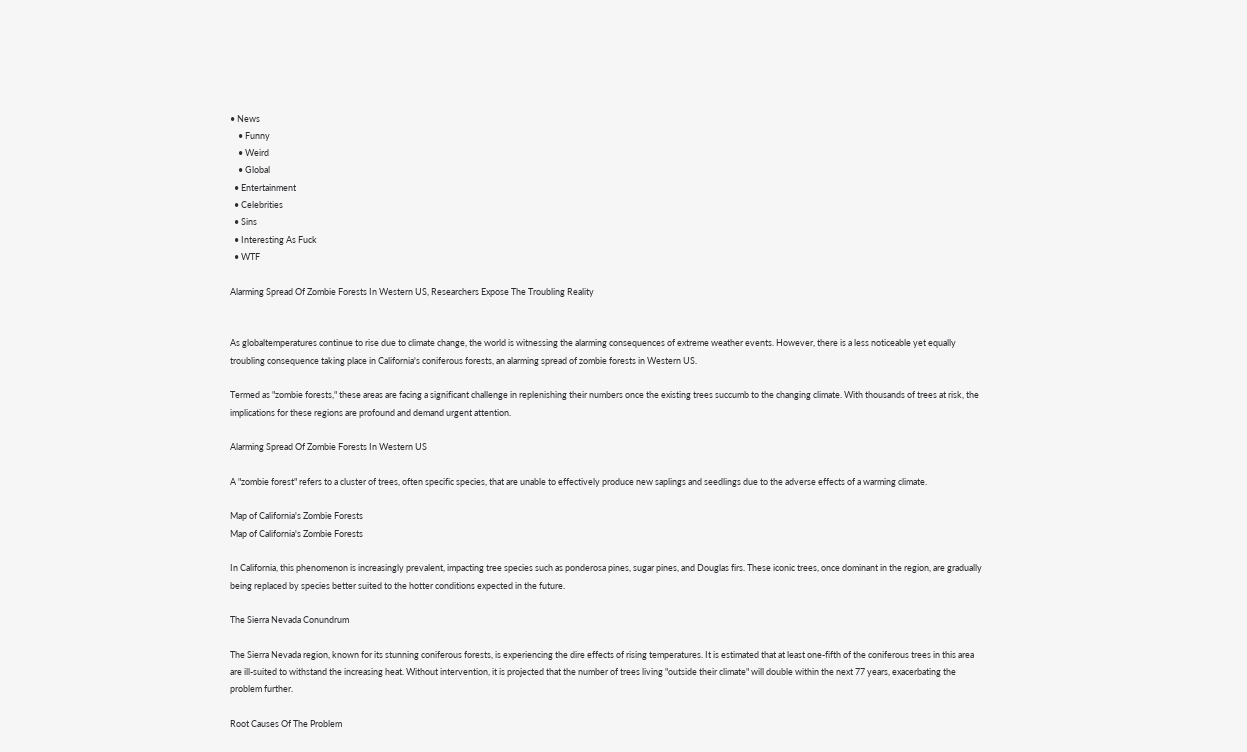• News
    • Funny
    • Weird
    • Global
  • Entertainment
  • Celebrities
  • Sins
  • Interesting As Fuck
  • WTF

Alarming Spread Of Zombie Forests In Western US, Researchers Expose The Troubling Reality


As globaltemperatures continue to rise due to climate change, the world is witnessing the alarming consequences of extreme weather events. However, there is a less noticeable yet equally troubling consequence taking place in California's coniferous forests, an alarming spread of zombie forests in Western US.

Termed as "zombie forests," these areas are facing a significant challenge in replenishing their numbers once the existing trees succumb to the changing climate. With thousands of trees at risk, the implications for these regions are profound and demand urgent attention.

Alarming Spread Of Zombie Forests In Western US

A "zombie forest" refers to a cluster of trees, often specific species, that are unable to effectively produce new saplings and seedlings due to the adverse effects of a warming climate.

Map of California's Zombie Forests
Map of California's Zombie Forests

In California, this phenomenon is increasingly prevalent, impacting tree species such as ponderosa pines, sugar pines, and Douglas firs. These iconic trees, once dominant in the region, are gradually being replaced by species better suited to the hotter conditions expected in the future.

The Sierra Nevada Conundrum

The Sierra Nevada region, known for its stunning coniferous forests, is experiencing the dire effects of rising temperatures. It is estimated that at least one-fifth of the coniferous trees in this area are ill-suited to withstand the increasing heat. Without intervention, it is projected that the number of trees living "outside their climate" will double within the next 77 years, exacerbating the problem further.

Root Causes Of The Problem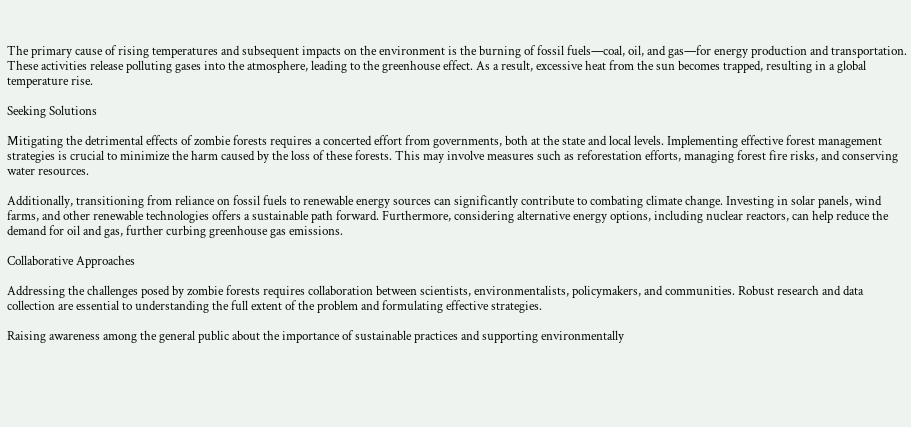The primary cause of rising temperatures and subsequent impacts on the environment is the burning of fossil fuels—coal, oil, and gas—for energy production and transportation. These activities release polluting gases into the atmosphere, leading to the greenhouse effect. As a result, excessive heat from the sun becomes trapped, resulting in a global temperature rise.

Seeking Solutions

Mitigating the detrimental effects of zombie forests requires a concerted effort from governments, both at the state and local levels. Implementing effective forest management strategies is crucial to minimize the harm caused by the loss of these forests. This may involve measures such as reforestation efforts, managing forest fire risks, and conserving water resources.

Additionally, transitioning from reliance on fossil fuels to renewable energy sources can significantly contribute to combating climate change. Investing in solar panels, wind farms, and other renewable technologies offers a sustainable path forward. Furthermore, considering alternative energy options, including nuclear reactors, can help reduce the demand for oil and gas, further curbing greenhouse gas emissions.

Collaborative Approaches

Addressing the challenges posed by zombie forests requires collaboration between scientists, environmentalists, policymakers, and communities. Robust research and data collection are essential to understanding the full extent of the problem and formulating effective strategies.

Raising awareness among the general public about the importance of sustainable practices and supporting environmentally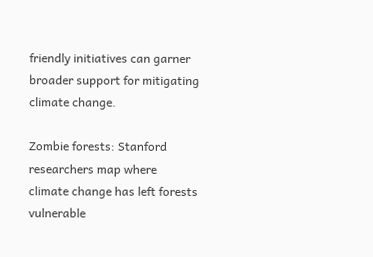friendly initiatives can garner broader support for mitigating climate change.

Zombie forests: Stanford researchers map where climate change has left forests vulnerable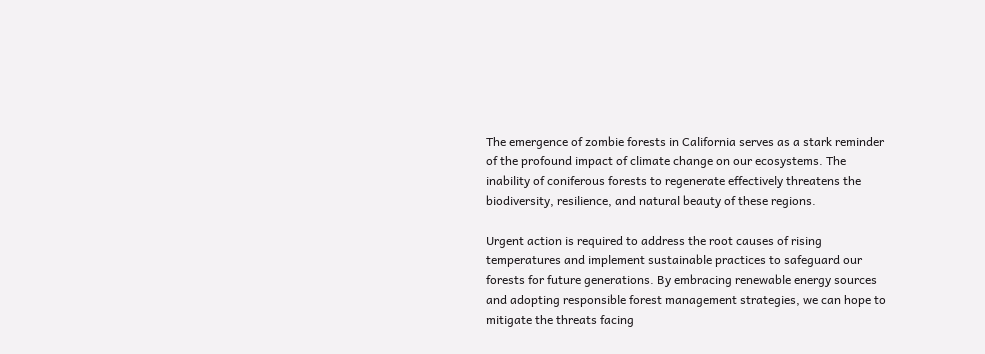The emergence of zombie forests in California serves as a stark reminder of the profound impact of climate change on our ecosystems. The inability of coniferous forests to regenerate effectively threatens the biodiversity, resilience, and natural beauty of these regions.

Urgent action is required to address the root causes of rising temperatures and implement sustainable practices to safeguard our forests for future generations. By embracing renewable energy sources and adopting responsible forest management strategies, we can hope to mitigate the threats facing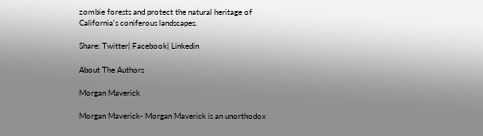zombie forests and protect the natural heritage of California's coniferous landscapes.

Share: Twitter| Facebook| Linkedin

About The Authors

Morgan Maverick

Morgan Maverick- Morgan Maverick is an unorthodox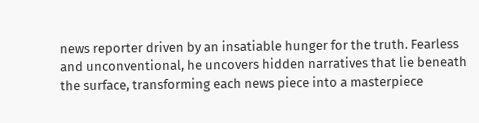news reporter driven by an insatiable hunger for the truth. Fearless and unconventional, he uncovers hidden narratives that lie beneath the surface, transforming each news piece into a masterpiece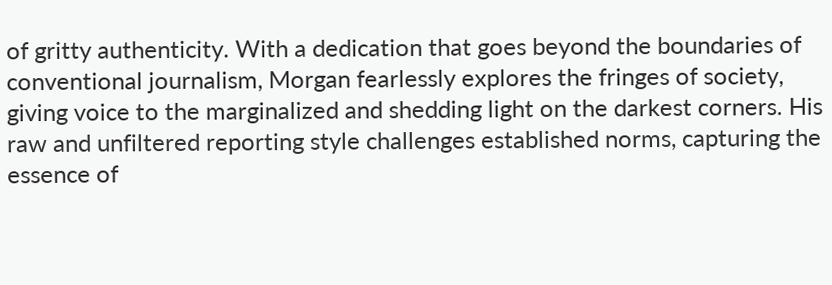of gritty authenticity. With a dedication that goes beyond the boundaries of conventional journalism, Morgan fearlessly explores the fringes of society, giving voice to the marginalized and shedding light on the darkest corners. His raw and unfiltered reporting style challenges established norms, capturing the essence of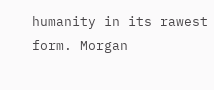humanity in its rawest form. Morgan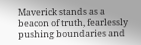Maverick stands as a beacon of truth, fearlessly pushing boundaries and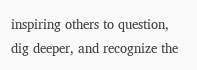inspiring others to question, dig deeper, and recognize the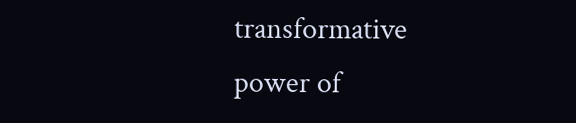transformative power of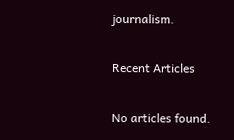journalism.

Recent Articles

No articles found.